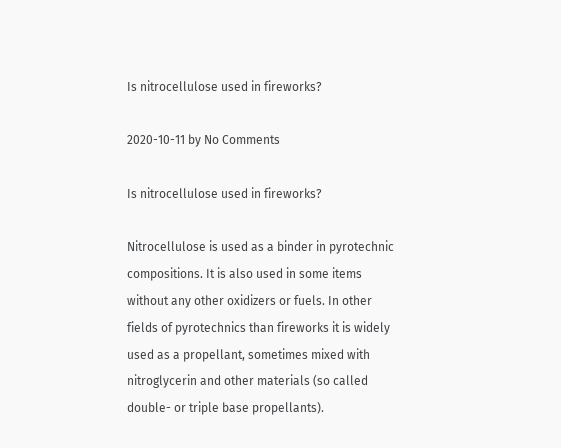Is nitrocellulose used in fireworks?

2020-10-11 by No Comments

Is nitrocellulose used in fireworks?

Nitrocellulose is used as a binder in pyrotechnic compositions. It is also used in some items without any other oxidizers or fuels. In other fields of pyrotechnics than fireworks it is widely used as a propellant, sometimes mixed with nitroglycerin and other materials (so called double- or triple base propellants).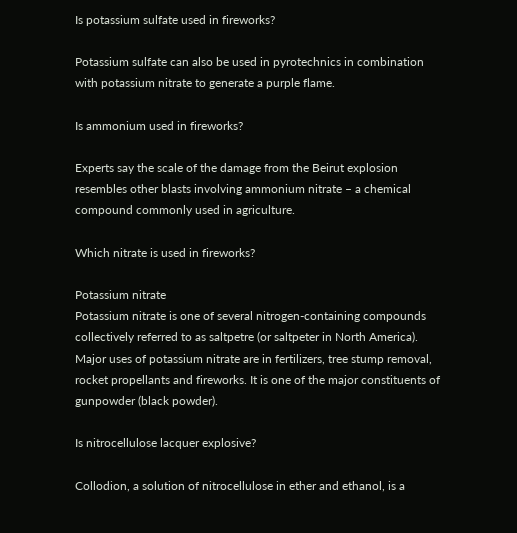Is potassium sulfate used in fireworks?

Potassium sulfate can also be used in pyrotechnics in combination with potassium nitrate to generate a purple flame.

Is ammonium used in fireworks?

Experts say the scale of the damage from the Beirut explosion resembles other blasts involving ammonium nitrate – a chemical compound commonly used in agriculture.

Which nitrate is used in fireworks?

Potassium nitrate
Potassium nitrate is one of several nitrogen-containing compounds collectively referred to as saltpetre (or saltpeter in North America). Major uses of potassium nitrate are in fertilizers, tree stump removal, rocket propellants and fireworks. It is one of the major constituents of gunpowder (black powder).

Is nitrocellulose lacquer explosive?

Collodion, a solution of nitrocellulose in ether and ethanol, is a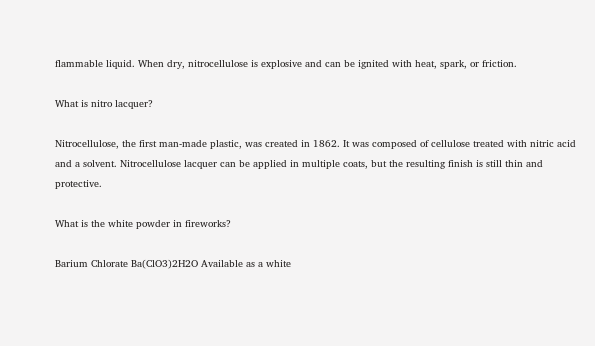flammable liquid. When dry, nitrocellulose is explosive and can be ignited with heat, spark, or friction.

What is nitro lacquer?

Nitrocellulose, the first man-made plastic, was created in 1862. It was composed of cellulose treated with nitric acid and a solvent. Nitrocellulose lacquer can be applied in multiple coats, but the resulting finish is still thin and protective.

What is the white powder in fireworks?

Barium Chlorate Ba(ClO3)2H2O Available as a white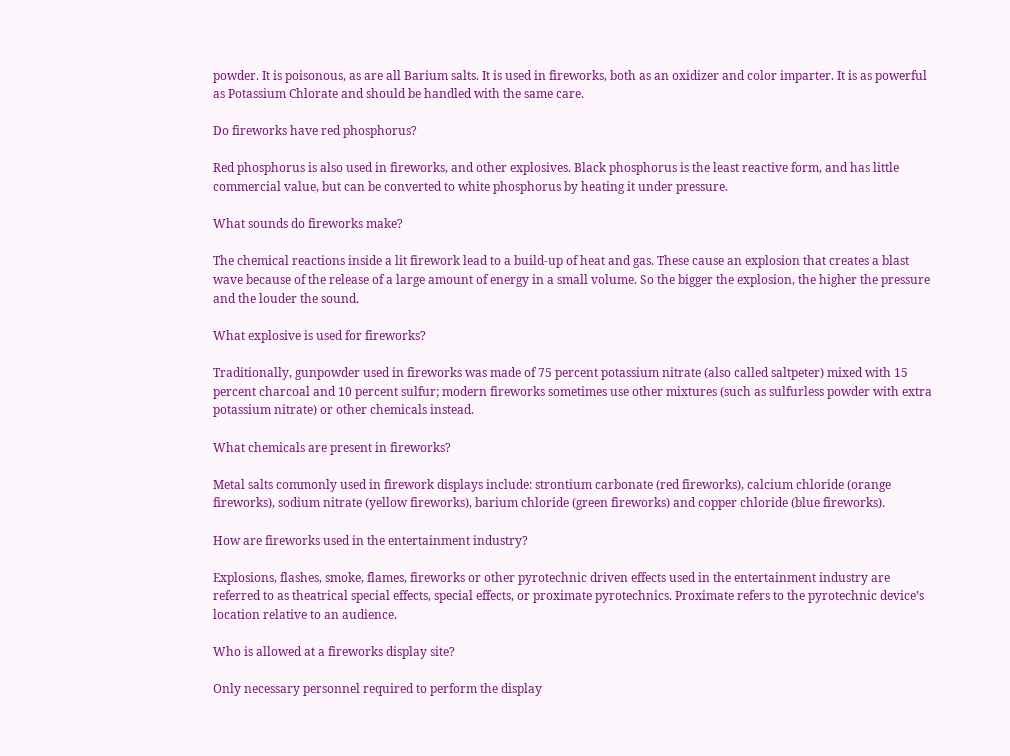powder. It is poisonous, as are all Barium salts. It is used in fireworks, both as an oxidizer and color imparter. It is as powerful as Potassium Chlorate and should be handled with the same care.

Do fireworks have red phosphorus?

Red phosphorus is also used in fireworks, and other explosives. Black phosphorus is the least reactive form, and has little commercial value, but can be converted to white phosphorus by heating it under pressure.

What sounds do fireworks make?

The chemical reactions inside a lit firework lead to a build-up of heat and gas. These cause an explosion that creates a blast wave because of the release of a large amount of energy in a small volume. So the bigger the explosion, the higher the pressure and the louder the sound.

What explosive is used for fireworks?

Traditionally, gunpowder used in fireworks was made of 75 percent potassium nitrate (also called saltpeter) mixed with 15 percent charcoal and 10 percent sulfur; modern fireworks sometimes use other mixtures (such as sulfurless powder with extra potassium nitrate) or other chemicals instead.

What chemicals are present in fireworks?

Metal salts commonly used in firework displays include: strontium carbonate (red fireworks), calcium chloride (orange fireworks), sodium nitrate (yellow fireworks), barium chloride (green fireworks) and copper chloride (blue fireworks).

How are fireworks used in the entertainment industry?

Explosions, flashes, smoke, flames, fireworks or other pyrotechnic driven effects used in the entertainment industry are referred to as theatrical special effects, special effects, or proximate pyrotechnics. Proximate refers to the pyrotechnic device’s location relative to an audience.

Who is allowed at a fireworks display site?

Only necessary personnel required to perform the display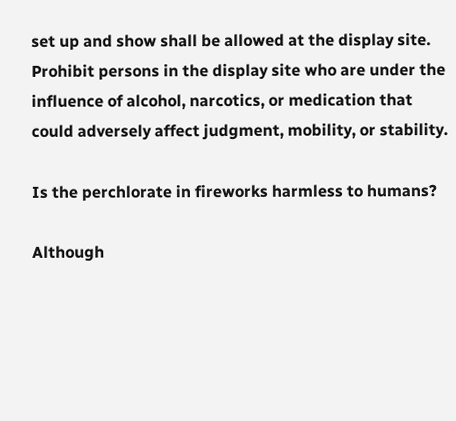set up and show shall be allowed at the display site. Prohibit persons in the display site who are under the influence of alcohol, narcotics, or medication that could adversely affect judgment, mobility, or stability.

Is the perchlorate in fireworks harmless to humans?

Although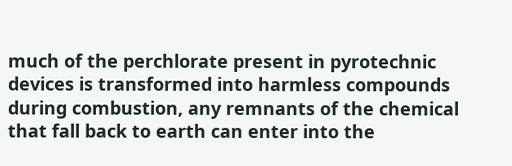much of the perchlorate present in pyrotechnic devices is transformed into harmless compounds during combustion, any remnants of the chemical that fall back to earth can enter into the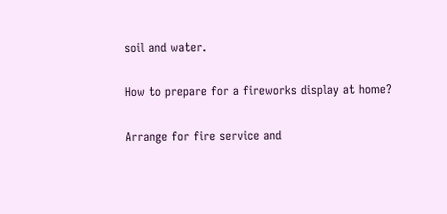soil and water.

How to prepare for a fireworks display at home?

Arrange for fire service and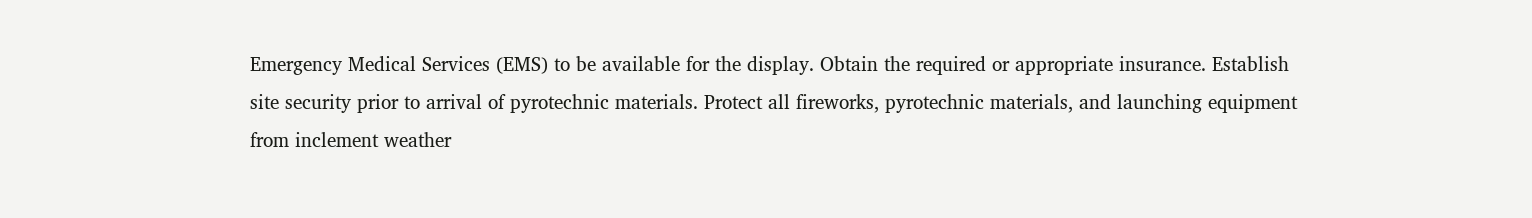Emergency Medical Services (EMS) to be available for the display. Obtain the required or appropriate insurance. Establish site security prior to arrival of pyrotechnic materials. Protect all fireworks, pyrotechnic materials, and launching equipment from inclement weather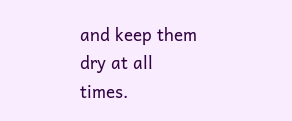and keep them dry at all times.